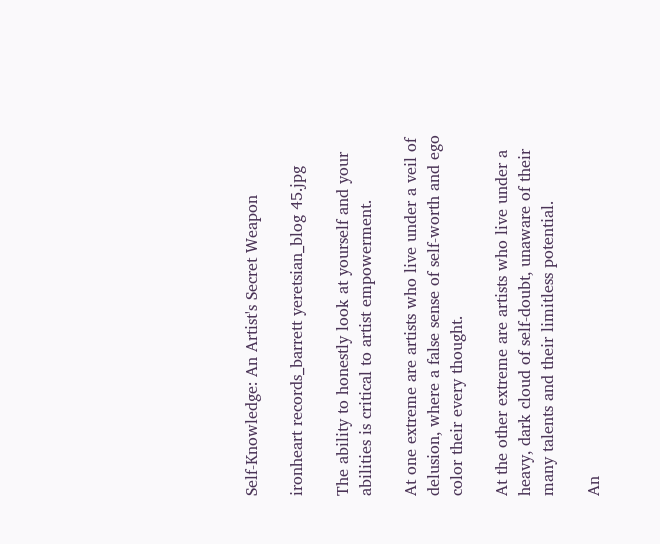Self-Knowledge: An Artist's Secret Weapon

ironheart records_barrett yeretsian_blog 45.jpg

The ability to honestly look at yourself and your abilities is critical to artist empowerment.

At one extreme are artists who live under a veil of delusion, where a false sense of self-worth and ego color their every thought.

At the other extreme are artists who live under a heavy, dark cloud of self-doubt, unaware of their many talents and their limitless potential.

An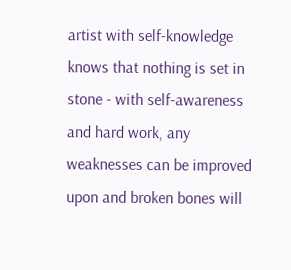artist with self-knowledge knows that nothing is set in stone - with self-awareness and hard work, any weaknesses can be improved upon and broken bones will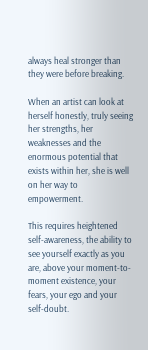always heal stronger than they were before breaking.

When an artist can look at herself honestly, truly seeing her strengths, her weaknesses and the enormous potential that exists within her, she is well on her way to empowerment.

This requires heightened self-awareness, the ability to see yourself exactly as you are, above your moment-to-moment existence, your fears, your ego and your self-doubt.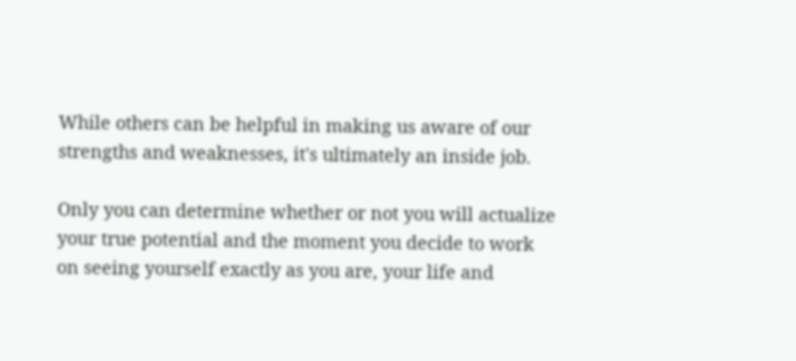While others can be helpful in making us aware of our strengths and weaknesses, it's ultimately an inside job.

Only you can determine whether or not you will actualize your true potential and the moment you decide to work on seeing yourself exactly as you are, your life and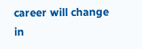career will change in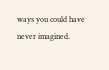ways you could have never imagined.